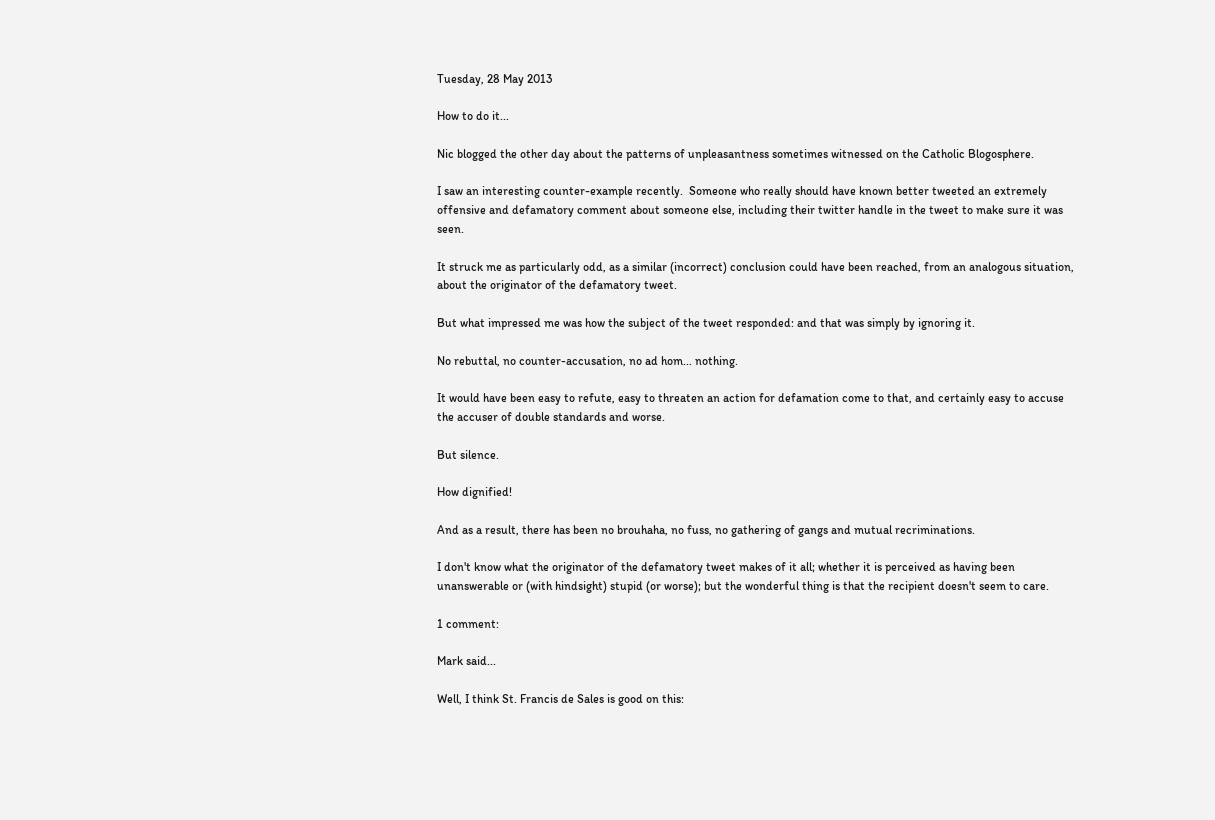Tuesday, 28 May 2013

How to do it...

Nic blogged the other day about the patterns of unpleasantness sometimes witnessed on the Catholic Blogosphere.

I saw an interesting counter-example recently.  Someone who really should have known better tweeted an extremely offensive and defamatory comment about someone else, including their twitter handle in the tweet to make sure it was seen.

It struck me as particularly odd, as a similar (incorrect) conclusion could have been reached, from an analogous situation, about the originator of the defamatory tweet.

But what impressed me was how the subject of the tweet responded: and that was simply by ignoring it.

No rebuttal, no counter-accusation, no ad hom... nothing.

It would have been easy to refute, easy to threaten an action for defamation come to that, and certainly easy to accuse the accuser of double standards and worse.

But silence.

How dignified!

And as a result, there has been no brouhaha, no fuss, no gathering of gangs and mutual recriminations.

I don't know what the originator of the defamatory tweet makes of it all; whether it is perceived as having been unanswerable or (with hindsight) stupid (or worse); but the wonderful thing is that the recipient doesn't seem to care.

1 comment:

Mark said...

Well, I think St. Francis de Sales is good on this: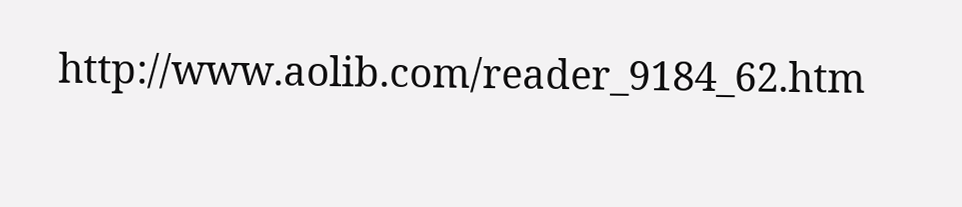http://www.aolib.com/reader_9184_62.htm